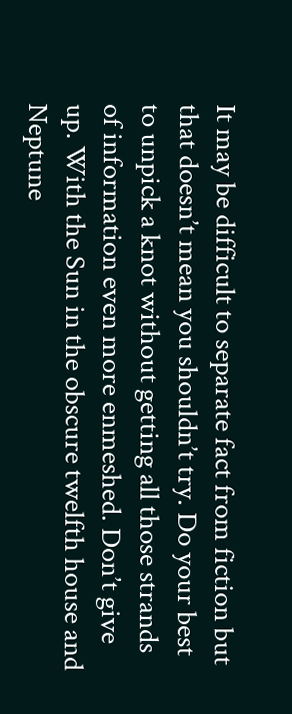It may be difficult to separate fact from fiction but that doesn’t mean you shouldn’t try. Do your best to unpick a knot without getting all those strands of information even more enmeshed. Don’t give up. With the Sun in the obscure twelfth house and Neptune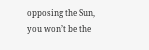opposing the Sun, you won’t be the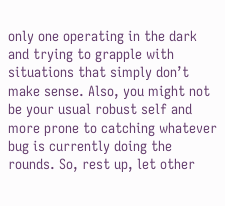only one operating in the dark and trying to grapple with situations that simply don’t make sense. Also, you might not be your usual robust self and more prone to catching whatever bug is currently doing the rounds. So, rest up, let other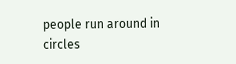people run around in circles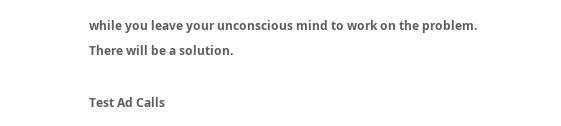while you leave your unconscious mind to work on the problem. There will be a solution.

Test Ad Calls